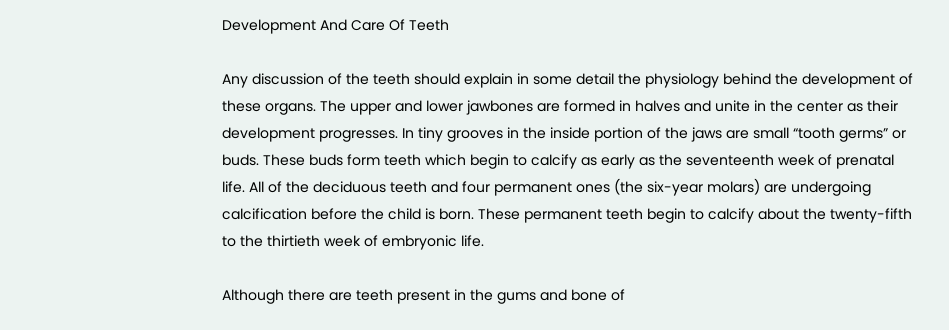Development And Care Of Teeth

Any discussion of the teeth should explain in some detail the physiology behind the development of these organs. The upper and lower jawbones are formed in halves and unite in the center as their development progresses. In tiny grooves in the inside portion of the jaws are small “tooth germs” or buds. These buds form teeth which begin to calcify as early as the seventeenth week of prenatal life. All of the deciduous teeth and four permanent ones (the six-year molars) are undergoing calcification before the child is born. These permanent teeth begin to calcify about the twenty-fifth to the thirtieth week of embryonic life.

Although there are teeth present in the gums and bone of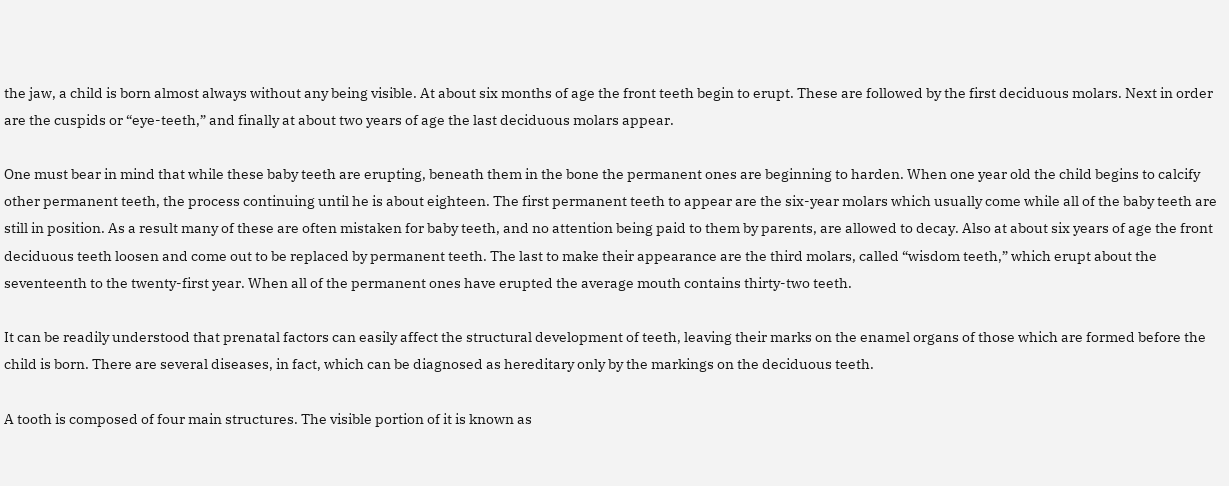the jaw, a child is born almost always without any being visible. At about six months of age the front teeth begin to erupt. These are followed by the first deciduous molars. Next in order are the cuspids or “eye-teeth,” and finally at about two years of age the last deciduous molars appear.

One must bear in mind that while these baby teeth are erupting, beneath them in the bone the permanent ones are beginning to harden. When one year old the child begins to calcify other permanent teeth, the process continuing until he is about eighteen. The first permanent teeth to appear are the six-year molars which usually come while all of the baby teeth are still in position. As a result many of these are often mistaken for baby teeth, and no attention being paid to them by parents, are allowed to decay. Also at about six years of age the front deciduous teeth loosen and come out to be replaced by permanent teeth. The last to make their appearance are the third molars, called “wisdom teeth,” which erupt about the seventeenth to the twenty-first year. When all of the permanent ones have erupted the average mouth contains thirty-two teeth.

It can be readily understood that prenatal factors can easily affect the structural development of teeth, leaving their marks on the enamel organs of those which are formed before the child is born. There are several diseases, in fact, which can be diagnosed as hereditary only by the markings on the deciduous teeth.

A tooth is composed of four main structures. The visible portion of it is known as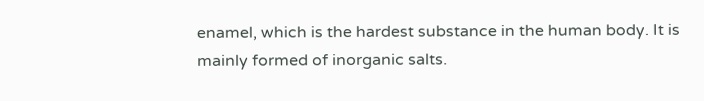enamel, which is the hardest substance in the human body. It is mainly formed of inorganic salts.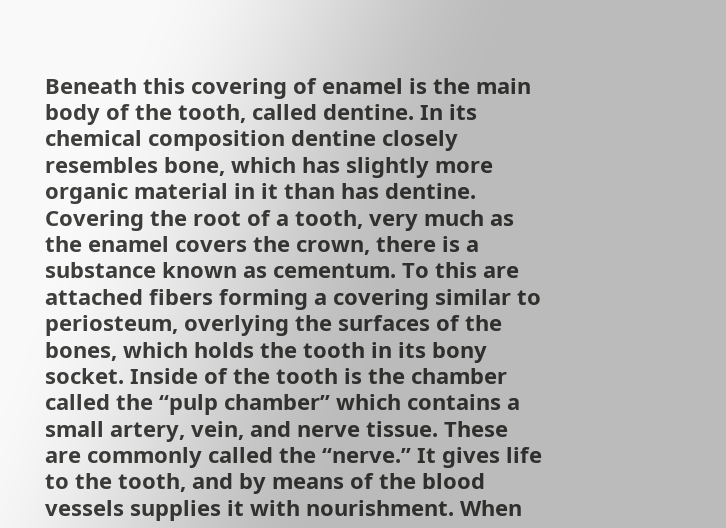Beneath this covering of enamel is the main body of the tooth, called dentine. In its chemical composition dentine closely resembles bone, which has slightly more organic material in it than has dentine. Covering the root of a tooth, very much as the enamel covers the crown, there is a substance known as cementum. To this are attached fibers forming a covering similar to periosteum, overlying the surfaces of the bones, which holds the tooth in its bony socket. Inside of the tooth is the chamber called the “pulp chamber” which contains a small artery, vein, and nerve tissue. These are commonly called the “nerve.” It gives life to the tooth, and by means of the blood vessels supplies it with nourishment. When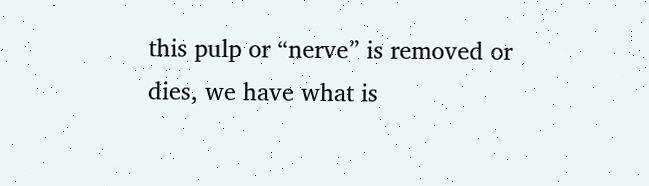this pulp or “nerve” is removed or dies, we have what is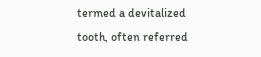termed a devitalized tooth, often referred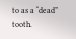to as a “dead” tooth.